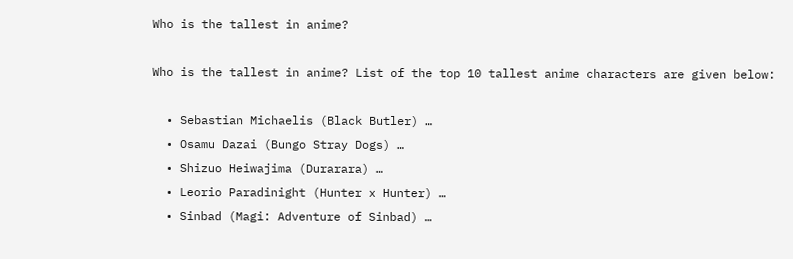Who is the tallest in anime?

Who is the tallest in anime? List of the top 10 tallest anime characters are given below:

  • Sebastian Michaelis (Black Butler) …
  • Osamu Dazai (Bungo Stray Dogs) …
  • Shizuo Heiwajima (Durarara) …
  • Leorio Paradinight (Hunter x Hunter) …
  • Sinbad (Magi: Adventure of Sinbad) …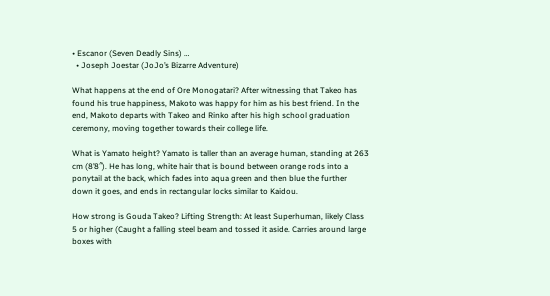• Escanor (Seven Deadly Sins) …
  • Joseph Joestar (JoJo’s Bizarre Adventure)

What happens at the end of Ore Monogatari? After witnessing that Takeo has found his true happiness, Makoto was happy for him as his best friend. In the end, Makoto departs with Takeo and Rinko after his high school graduation ceremony, moving together towards their college life.

What is Yamato height? Yamato is taller than an average human, standing at 263 cm (8’8″). He has long, white hair that is bound between orange rods into a ponytail at the back, which fades into aqua green and then blue the further down it goes, and ends in rectangular locks similar to Kaidou.

How strong is Gouda Takeo? Lifting Strength: At least Superhuman, likely Class 5 or higher (Caught a falling steel beam and tossed it aside. Carries around large boxes with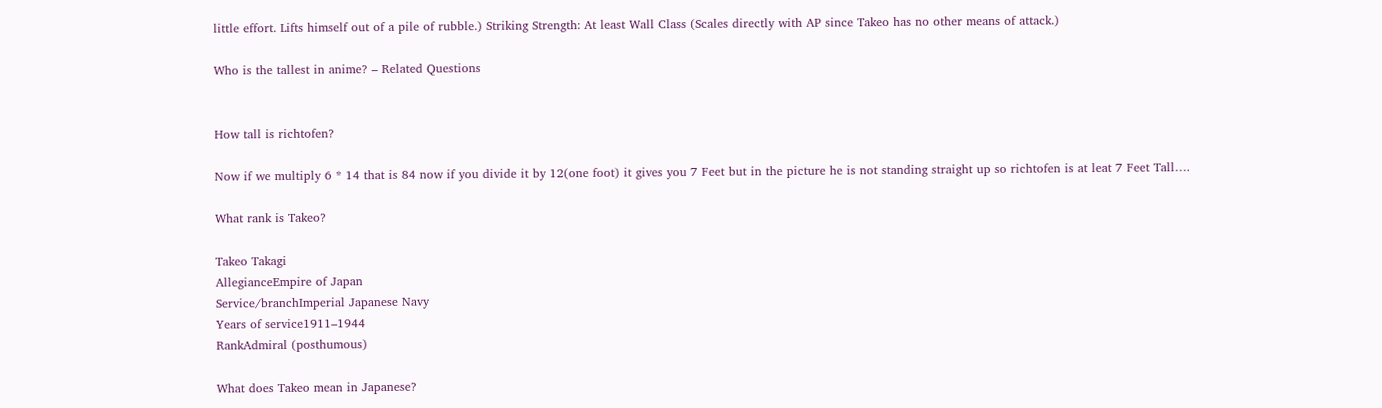little effort. Lifts himself out of a pile of rubble.) Striking Strength: At least Wall Class (Scales directly with AP since Takeo has no other means of attack.)

Who is the tallest in anime? – Related Questions


How tall is richtofen?

Now if we multiply 6 * 14 that is 84 now if you divide it by 12(one foot) it gives you 7 Feet but in the picture he is not standing straight up so richtofen is at leat 7 Feet Tall….

What rank is Takeo?

Takeo Takagi
AllegianceEmpire of Japan
Service/branchImperial Japanese Navy
Years of service1911–1944
RankAdmiral (posthumous)

What does Takeo mean in Japanese?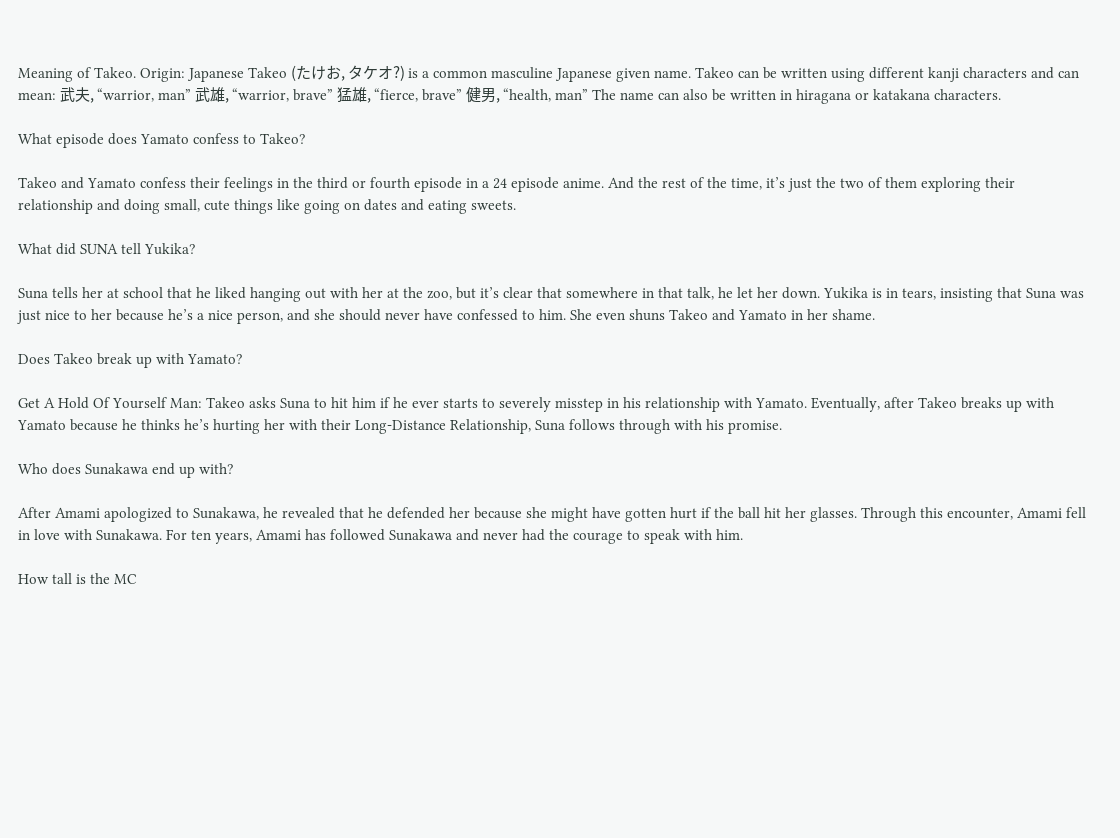Meaning of Takeo. Origin: Japanese Takeo (たけお, タケオ?) is a common masculine Japanese given name. Takeo can be written using different kanji characters and can mean: 武夫, “warrior, man” 武雄, “warrior, brave” 猛雄, “fierce, brave” 健男, “health, man” The name can also be written in hiragana or katakana characters.

What episode does Yamato confess to Takeo?

Takeo and Yamato confess their feelings in the third or fourth episode in a 24 episode anime. And the rest of the time, it’s just the two of them exploring their relationship and doing small, cute things like going on dates and eating sweets.

What did SUNA tell Yukika?

Suna tells her at school that he liked hanging out with her at the zoo, but it’s clear that somewhere in that talk, he let her down. Yukika is in tears, insisting that Suna was just nice to her because he’s a nice person, and she should never have confessed to him. She even shuns Takeo and Yamato in her shame.

Does Takeo break up with Yamato?

Get A Hold Of Yourself Man: Takeo asks Suna to hit him if he ever starts to severely misstep in his relationship with Yamato. Eventually, after Takeo breaks up with Yamato because he thinks he’s hurting her with their Long-Distance Relationship, Suna follows through with his promise.

Who does Sunakawa end up with?

After Amami apologized to Sunakawa, he revealed that he defended her because she might have gotten hurt if the ball hit her glasses. Through this encounter, Amami fell in love with Sunakawa. For ten years, Amami has followed Sunakawa and never had the courage to speak with him.

How tall is the MC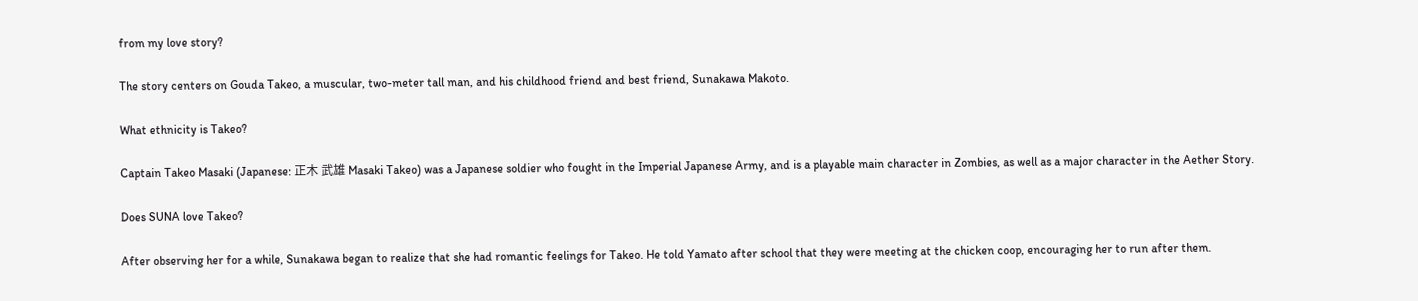from my love story?

The story centers on Gouda Takeo, a muscular, two-meter tall man, and his childhood friend and best friend, Sunakawa Makoto.

What ethnicity is Takeo?

Captain Takeo Masaki (Japanese: 正木 武雄 Masaki Takeo) was a Japanese soldier who fought in the Imperial Japanese Army, and is a playable main character in Zombies, as well as a major character in the Aether Story.

Does SUNA love Takeo?

After observing her for a while, Sunakawa began to realize that she had romantic feelings for Takeo. He told Yamato after school that they were meeting at the chicken coop, encouraging her to run after them.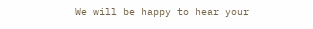We will be happy to hear your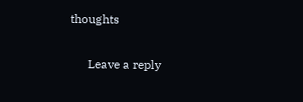thoughts

      Leave a reply